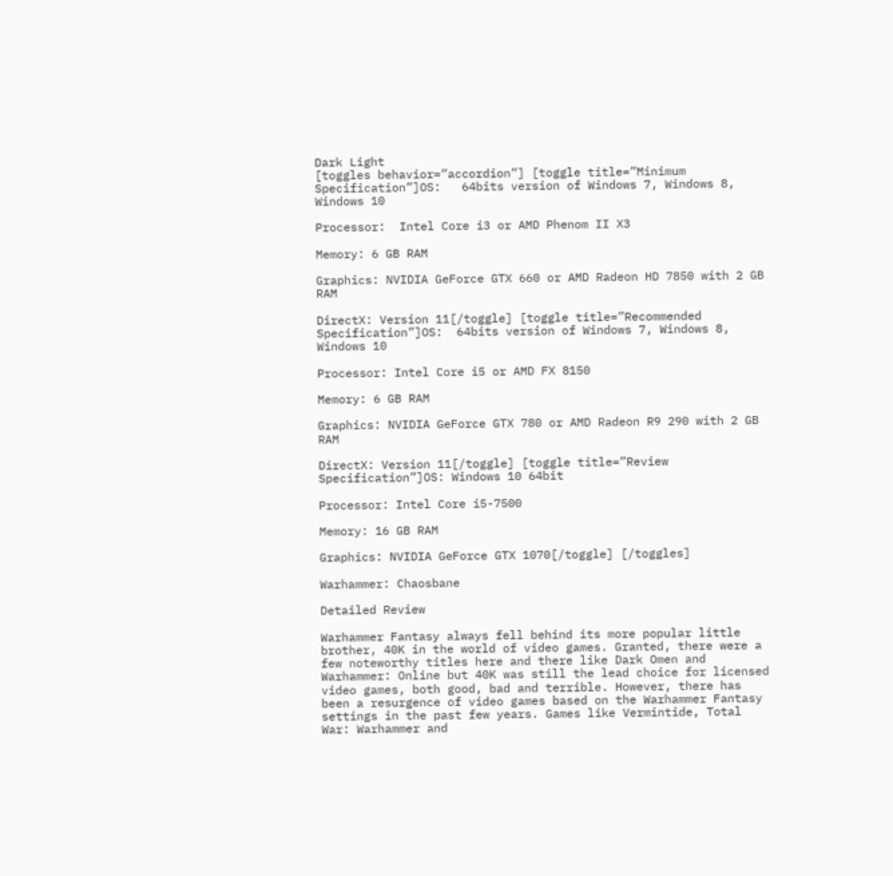Dark Light
[toggles behavior=”accordion”] [toggle title=”Minimum Specification”]OS:   64bits version of Windows 7, Windows 8, Windows 10

Processor:  Intel Core i3 or AMD Phenom II X3

Memory: 6 GB RAM

Graphics: NVIDIA GeForce GTX 660 or AMD Radeon HD 7850 with 2 GB RAM

DirectX: Version 11[/toggle] [toggle title=”Recommended Specification”]OS:  64bits version of Windows 7, Windows 8, Windows 10

Processor: Intel Core i5 or AMD FX 8150

Memory: 6 GB RAM

Graphics: NVIDIA GeForce GTX 780 or AMD Radeon R9 290 with 2 GB RAM

DirectX: Version 11[/toggle] [toggle title=”Review Specification”]OS: Windows 10 64bit

Processor: Intel Core i5-7500

Memory: 16 GB RAM

Graphics: NVIDIA GeForce GTX 1070[/toggle] [/toggles]

Warhammer: Chaosbane

Detailed Review

Warhammer Fantasy always fell behind its more popular little brother, 40K in the world of video games. Granted, there were a few noteworthy titles here and there like Dark Omen and Warhammer: Online but 40K was still the lead choice for licensed video games, both good, bad and terrible. However, there has been a resurgence of video games based on the Warhammer Fantasy settings in the past few years. Games like Vermintide, Total War: Warhammer and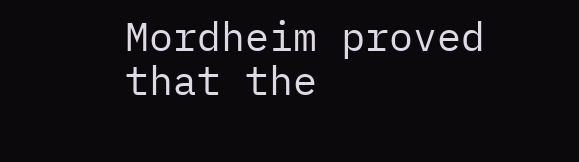Mordheim proved that the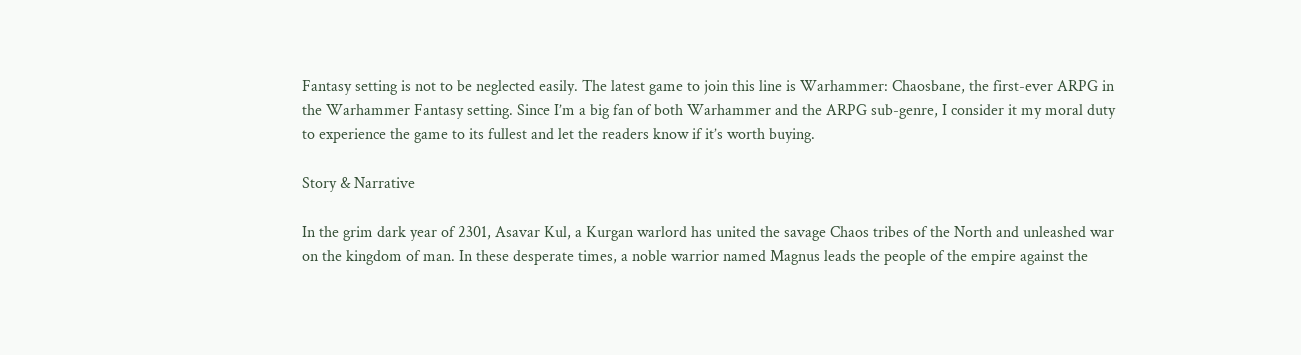Fantasy setting is not to be neglected easily. The latest game to join this line is Warhammer: Chaosbane, the first-ever ARPG in the Warhammer Fantasy setting. Since I’m a big fan of both Warhammer and the ARPG sub-genre, I consider it my moral duty to experience the game to its fullest and let the readers know if it’s worth buying.

Story & Narrative

In the grim dark year of 2301, Asavar Kul, a Kurgan warlord has united the savage Chaos tribes of the North and unleashed war on the kingdom of man. In these desperate times, a noble warrior named Magnus leads the people of the empire against the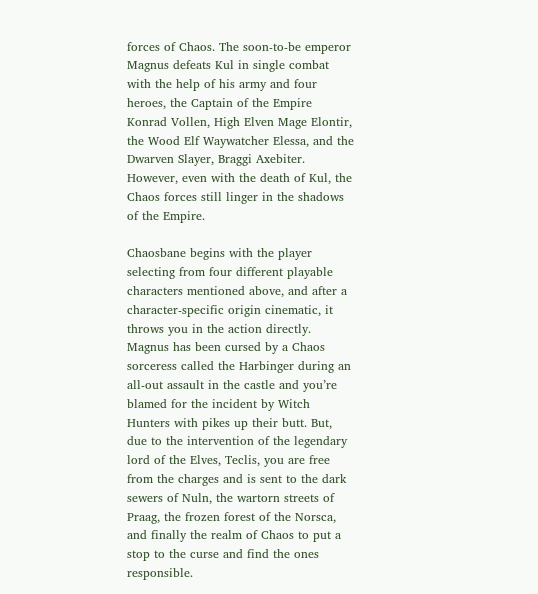forces of Chaos. The soon-to-be emperor Magnus defeats Kul in single combat with the help of his army and four heroes, the Captain of the Empire Konrad Vollen, High Elven Mage Elontir, the Wood Elf Waywatcher Elessa, and the Dwarven Slayer, Braggi Axebiter. However, even with the death of Kul, the Chaos forces still linger in the shadows of the Empire.

Chaosbane begins with the player selecting from four different playable characters mentioned above, and after a character-specific origin cinematic, it throws you in the action directly. Magnus has been cursed by a Chaos sorceress called the Harbinger during an all-out assault in the castle and you’re blamed for the incident by Witch Hunters with pikes up their butt. But, due to the intervention of the legendary lord of the Elves, Teclis, you are free from the charges and is sent to the dark sewers of Nuln, the wartorn streets of Praag, the frozen forest of the Norsca, and finally the realm of Chaos to put a stop to the curse and find the ones responsible.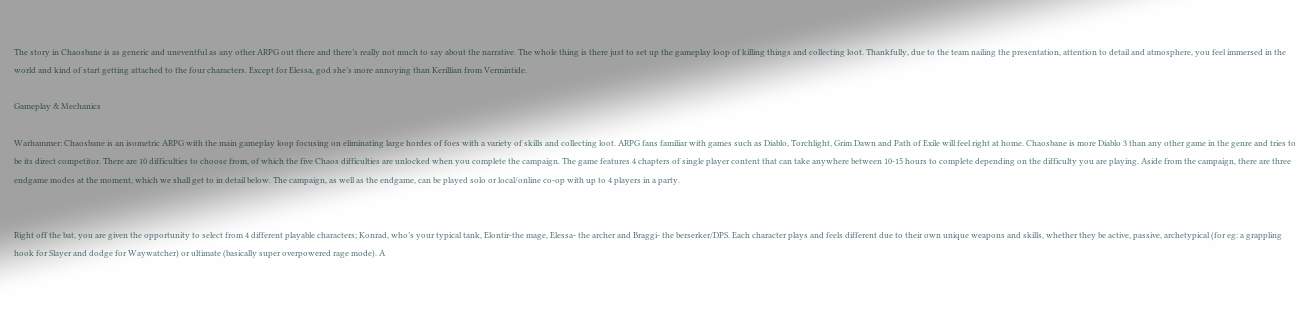The story in Chaosbane is as generic and uneventful as any other ARPG out there and there’s really not much to say about the narrative. The whole thing is there just to set up the gameplay loop of killing things and collecting loot. Thankfully, due to the team nailing the presentation, attention to detail and atmosphere, you feel immersed in the world and kind of start getting attached to the four characters. Except for Elessa, god she’s more annoying than Kerillian from Vermintide.

Gameplay & Mechanics

Warhammer: Chaosbane is an isometric ARPG with the main gameplay loop focusing on eliminating large hordes of foes with a variety of skills and collecting loot. ARPG fans familiar with games such as Diablo, Torchlight, Grim Dawn and Path of Exile will feel right at home. Chaosbane is more Diablo 3 than any other game in the genre and tries to be its direct competitor. There are 10 difficulties to choose from, of which the five Chaos difficulties are unlocked when you complete the campaign. The game features 4 chapters of single player content that can take anywhere between 10-15 hours to complete depending on the difficulty you are playing. Aside from the campaign, there are three endgame modes at the moment, which we shall get to in detail below. The campaign, as well as the endgame, can be played solo or local/online co-op with up to 4 players in a party.


Right off the bat, you are given the opportunity to select from 4 different playable characters; Konrad, who’s your typical tank, Elontir-the mage, Elessa- the archer and Braggi- the berserker/DPS. Each character plays and feels different due to their own unique weapons and skills, whether they be active, passive, archetypical (for eg: a grappling hook for Slayer and dodge for Waywatcher) or ultimate (basically super overpowered rage mode). A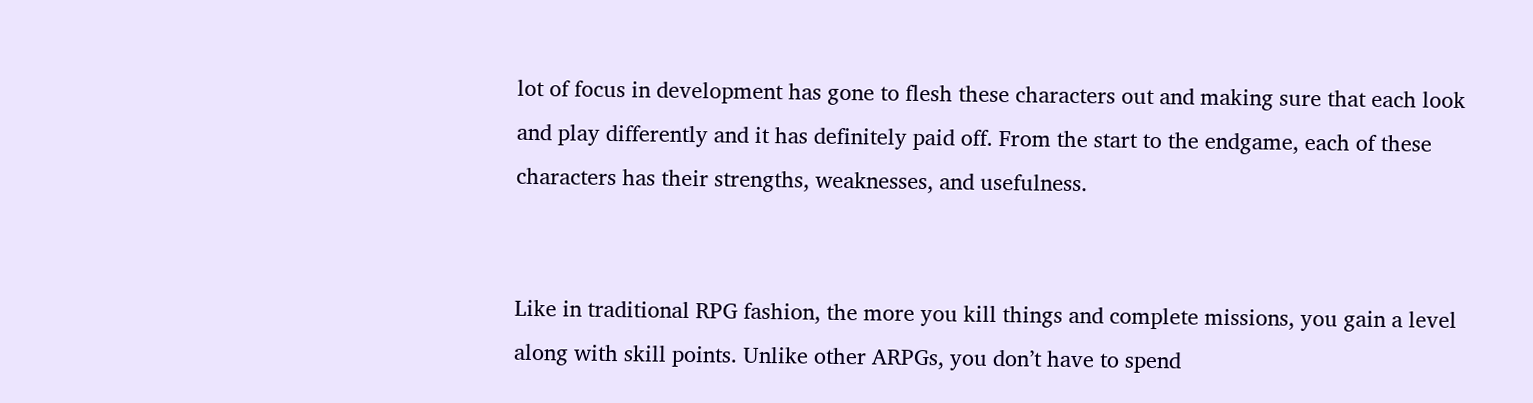lot of focus in development has gone to flesh these characters out and making sure that each look and play differently and it has definitely paid off. From the start to the endgame, each of these characters has their strengths, weaknesses, and usefulness.


Like in traditional RPG fashion, the more you kill things and complete missions, you gain a level along with skill points. Unlike other ARPGs, you don’t have to spend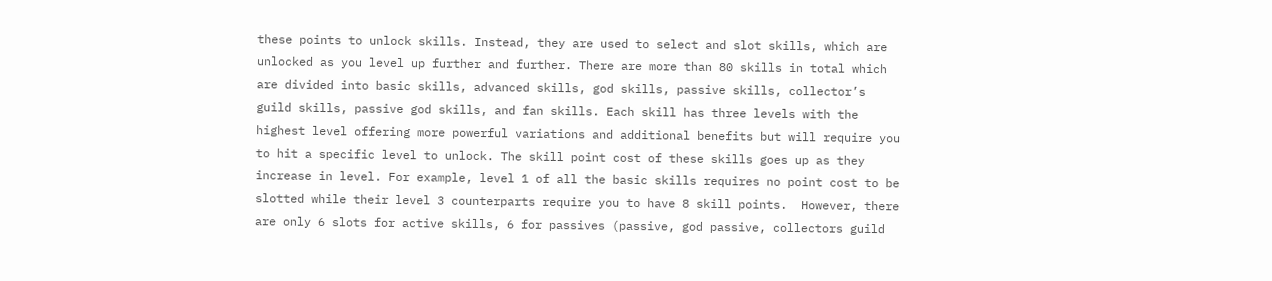these points to unlock skills. Instead, they are used to select and slot skills, which are unlocked as you level up further and further. There are more than 80 skills in total which are divided into basic skills, advanced skills, god skills, passive skills, collector’s guild skills, passive god skills, and fan skills. Each skill has three levels with the highest level offering more powerful variations and additional benefits but will require you to hit a specific level to unlock. The skill point cost of these skills goes up as they increase in level. For example, level 1 of all the basic skills requires no point cost to be slotted while their level 3 counterparts require you to have 8 skill points.  However, there are only 6 slots for active skills, 6 for passives (passive, god passive, collectors guild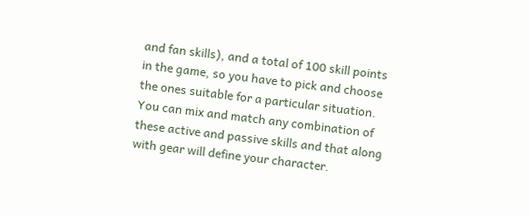and fan skills), and a total of 100 skill points in the game, so you have to pick and choose the ones suitable for a particular situation. You can mix and match any combination of these active and passive skills and that along with gear will define your character.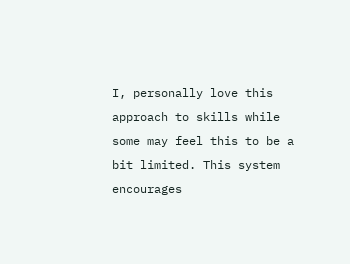I, personally love this approach to skills while some may feel this to be a bit limited. This system encourages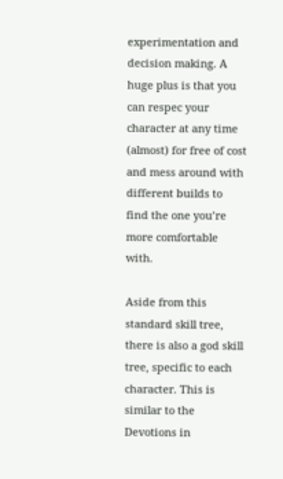experimentation and decision making. A huge plus is that you can respec your character at any time (almost) for free of cost and mess around with different builds to find the one you’re more comfortable with.

Aside from this standard skill tree, there is also a god skill tree, specific to each character. This is similar to the Devotions in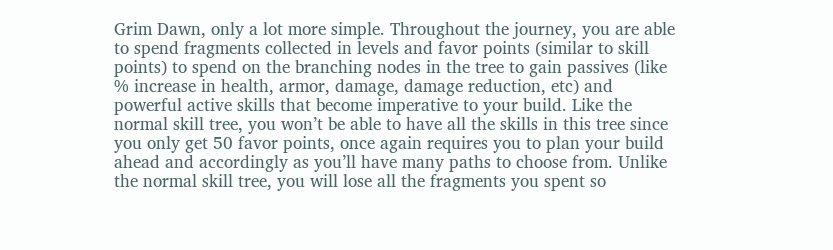Grim Dawn, only a lot more simple. Throughout the journey, you are able to spend fragments collected in levels and favor points (similar to skill points) to spend on the branching nodes in the tree to gain passives (like % increase in health, armor, damage, damage reduction, etc) and powerful active skills that become imperative to your build. Like the normal skill tree, you won’t be able to have all the skills in this tree since you only get 50 favor points, once again requires you to plan your build ahead and accordingly as you’ll have many paths to choose from. Unlike the normal skill tree, you will lose all the fragments you spent so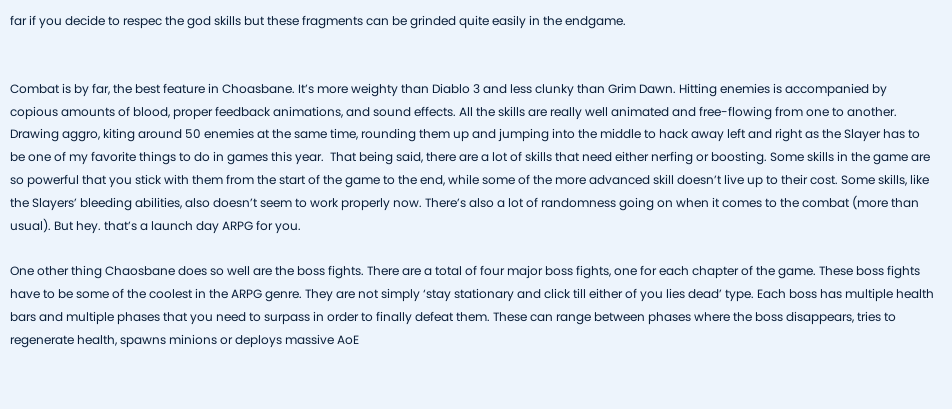far if you decide to respec the god skills but these fragments can be grinded quite easily in the endgame.


Combat is by far, the best feature in Choasbane. It’s more weighty than Diablo 3 and less clunky than Grim Dawn. Hitting enemies is accompanied by copious amounts of blood, proper feedback animations, and sound effects. All the skills are really well animated and free-flowing from one to another. Drawing aggro, kiting around 50 enemies at the same time, rounding them up and jumping into the middle to hack away left and right as the Slayer has to be one of my favorite things to do in games this year.  That being said, there are a lot of skills that need either nerfing or boosting. Some skills in the game are so powerful that you stick with them from the start of the game to the end, while some of the more advanced skill doesn’t live up to their cost. Some skills, like the Slayers’ bleeding abilities, also doesn’t seem to work properly now. There’s also a lot of randomness going on when it comes to the combat (more than usual). But hey. that’s a launch day ARPG for you.

One other thing Chaosbane does so well are the boss fights. There are a total of four major boss fights, one for each chapter of the game. These boss fights have to be some of the coolest in the ARPG genre. They are not simply ‘stay stationary and click till either of you lies dead’ type. Each boss has multiple health bars and multiple phases that you need to surpass in order to finally defeat them. These can range between phases where the boss disappears, tries to regenerate health, spawns minions or deploys massive AoE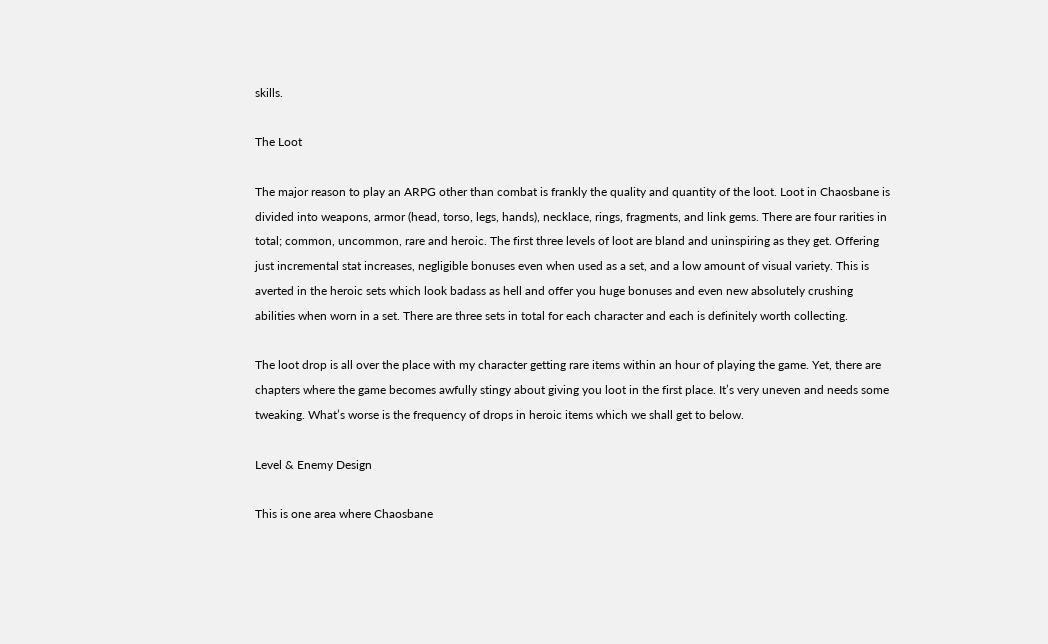skills.

The Loot

The major reason to play an ARPG other than combat is frankly the quality and quantity of the loot. Loot in Chaosbane is divided into weapons, armor (head, torso, legs, hands), necklace, rings, fragments, and link gems. There are four rarities in total; common, uncommon, rare and heroic. The first three levels of loot are bland and uninspiring as they get. Offering just incremental stat increases, negligible bonuses even when used as a set, and a low amount of visual variety. This is averted in the heroic sets which look badass as hell and offer you huge bonuses and even new absolutely crushing abilities when worn in a set. There are three sets in total for each character and each is definitely worth collecting.

The loot drop is all over the place with my character getting rare items within an hour of playing the game. Yet, there are chapters where the game becomes awfully stingy about giving you loot in the first place. It’s very uneven and needs some tweaking. What’s worse is the frequency of drops in heroic items which we shall get to below.

Level & Enemy Design

This is one area where Chaosbane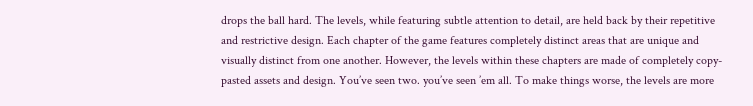drops the ball hard. The levels, while featuring subtle attention to detail, are held back by their repetitive and restrictive design. Each chapter of the game features completely distinct areas that are unique and visually distinct from one another. However, the levels within these chapters are made of completely copy-pasted assets and design. You’ve seen two. you’ve seen ’em all. To make things worse, the levels are more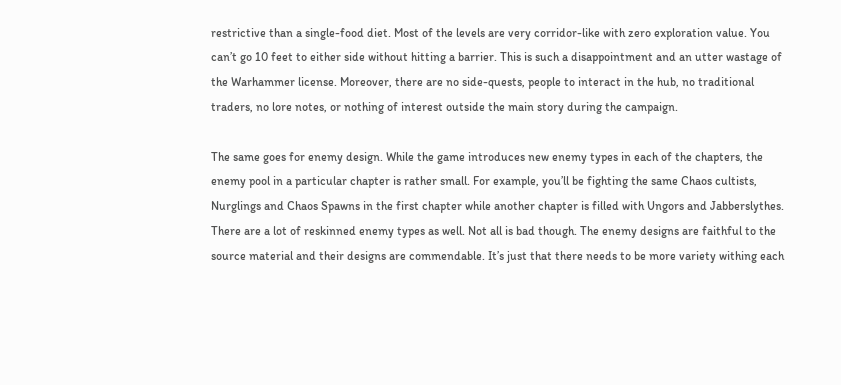restrictive than a single-food diet. Most of the levels are very corridor-like with zero exploration value. You can’t go 10 feet to either side without hitting a barrier. This is such a disappointment and an utter wastage of the Warhammer license. Moreover, there are no side-quests, people to interact in the hub, no traditional traders, no lore notes, or nothing of interest outside the main story during the campaign.

The same goes for enemy design. While the game introduces new enemy types in each of the chapters, the enemy pool in a particular chapter is rather small. For example, you’ll be fighting the same Chaos cultists, Nurglings and Chaos Spawns in the first chapter while another chapter is filled with Ungors and Jabberslythes. There are a lot of reskinned enemy types as well. Not all is bad though. The enemy designs are faithful to the source material and their designs are commendable. It’s just that there needs to be more variety withing each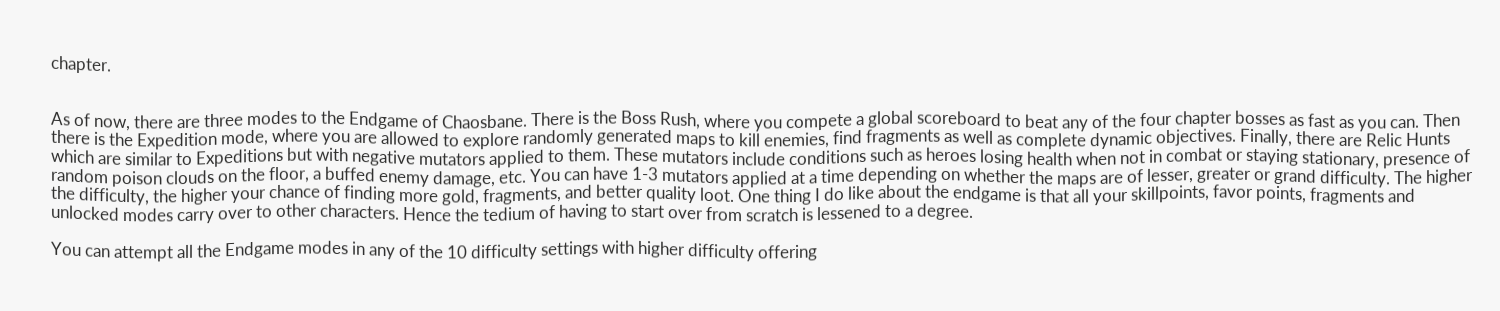chapter.


As of now, there are three modes to the Endgame of Chaosbane. There is the Boss Rush, where you compete a global scoreboard to beat any of the four chapter bosses as fast as you can. Then there is the Expedition mode, where you are allowed to explore randomly generated maps to kill enemies, find fragments as well as complete dynamic objectives. Finally, there are Relic Hunts which are similar to Expeditions but with negative mutators applied to them. These mutators include conditions such as heroes losing health when not in combat or staying stationary, presence of random poison clouds on the floor, a buffed enemy damage, etc. You can have 1-3 mutators applied at a time depending on whether the maps are of lesser, greater or grand difficulty. The higher the difficulty, the higher your chance of finding more gold, fragments, and better quality loot. One thing I do like about the endgame is that all your skillpoints, favor points, fragments and unlocked modes carry over to other characters. Hence the tedium of having to start over from scratch is lessened to a degree.

You can attempt all the Endgame modes in any of the 10 difficulty settings with higher difficulty offering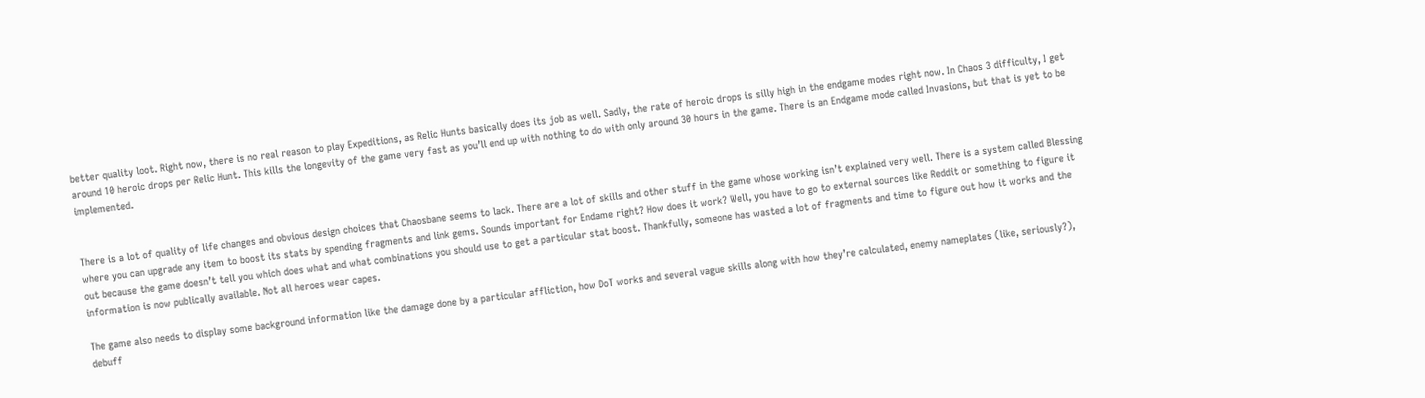better quality loot. Right now, there is no real reason to play Expeditions, as Relic Hunts basically does its job as well. Sadly, the rate of heroic drops is silly high in the endgame modes right now. In Chaos 3 difficulty, I get around 10 heroic drops per Relic Hunt. This kills the longevity of the game very fast as you’ll end up with nothing to do with only around 30 hours in the game. There is an Endgame mode called Invasions, but that is yet to be implemented.


There is a lot of quality of life changes and obvious design choices that Chaosbane seems to lack. There are a lot of skills and other stuff in the game whose working isn’t explained very well. There is a system called Blessing where you can upgrade any item to boost its stats by spending fragments and link gems. Sounds important for Endame right? How does it work? Well, you have to go to external sources like Reddit or something to figure it out because the game doesn’t tell you which does what and what combinations you should use to get a particular stat boost. Thankfully, someone has wasted a lot of fragments and time to figure out how it works and the information is now publically available. Not all heroes wear capes.

The game also needs to display some background information like the damage done by a particular affliction, how DoT works and several vague skills along with how they’re calculated, enemy nameplates (like, seriously?), debuff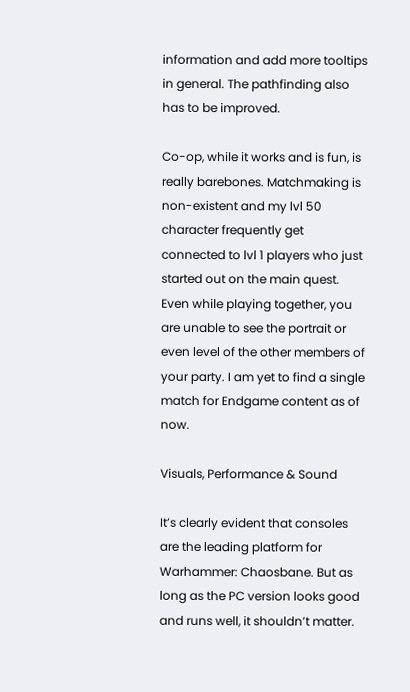information and add more tooltips in general. The pathfinding also has to be improved.

Co-op, while it works and is fun, is really barebones. Matchmaking is non-existent and my lvl 50 character frequently get connected to lvl 1 players who just started out on the main quest. Even while playing together, you are unable to see the portrait or even level of the other members of your party. I am yet to find a single match for Endgame content as of now.

Visuals, Performance & Sound

It’s clearly evident that consoles are the leading platform for Warhammer: Chaosbane. But as long as the PC version looks good and runs well, it shouldn’t matter.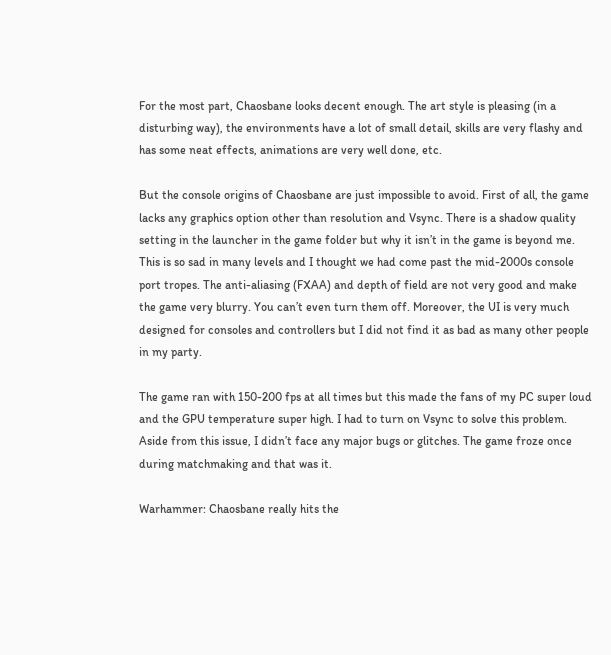For the most part, Chaosbane looks decent enough. The art style is pleasing (in a disturbing way), the environments have a lot of small detail, skills are very flashy and has some neat effects, animations are very well done, etc.

But the console origins of Chaosbane are just impossible to avoid. First of all, the game lacks any graphics option other than resolution and Vsync. There is a shadow quality setting in the launcher in the game folder but why it isn’t in the game is beyond me. This is so sad in many levels and I thought we had come past the mid-2000s console port tropes. The anti-aliasing (FXAA) and depth of field are not very good and make the game very blurry. You can’t even turn them off. Moreover, the UI is very much designed for consoles and controllers but I did not find it as bad as many other people in my party.

The game ran with 150-200 fps at all times but this made the fans of my PC super loud and the GPU temperature super high. I had to turn on Vsync to solve this problem. Aside from this issue, I didn’t face any major bugs or glitches. The game froze once during matchmaking and that was it.

Warhammer: Chaosbane really hits the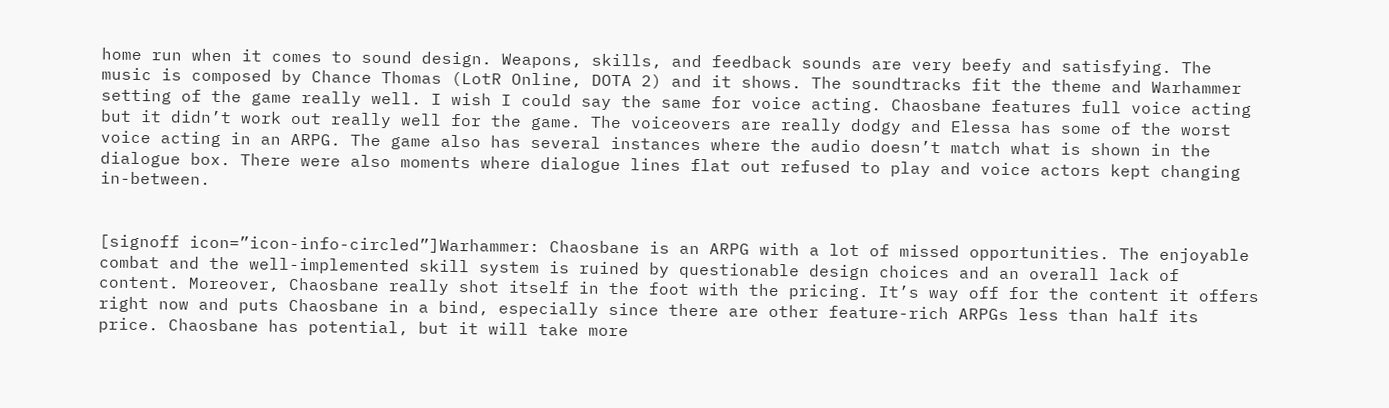home run when it comes to sound design. Weapons, skills, and feedback sounds are very beefy and satisfying. The music is composed by Chance Thomas (LotR Online, DOTA 2) and it shows. The soundtracks fit the theme and Warhammer setting of the game really well. I wish I could say the same for voice acting. Chaosbane features full voice acting but it didn’t work out really well for the game. The voiceovers are really dodgy and Elessa has some of the worst voice acting in an ARPG. The game also has several instances where the audio doesn’t match what is shown in the dialogue box. There were also moments where dialogue lines flat out refused to play and voice actors kept changing in-between.


[signoff icon=”icon-info-circled”]Warhammer: Chaosbane is an ARPG with a lot of missed opportunities. The enjoyable combat and the well-implemented skill system is ruined by questionable design choices and an overall lack of content. Moreover, Chaosbane really shot itself in the foot with the pricing. It’s way off for the content it offers right now and puts Chaosbane in a bind, especially since there are other feature-rich ARPGs less than half its price. Chaosbane has potential, but it will take more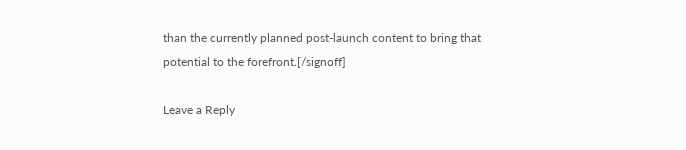than the currently planned post-launch content to bring that potential to the forefront.[/signoff]

Leave a Reply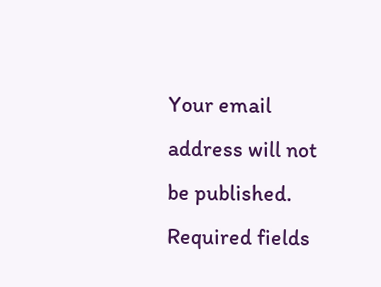Your email address will not be published. Required fields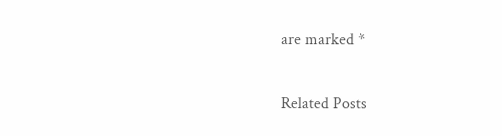are marked *

Related Posts